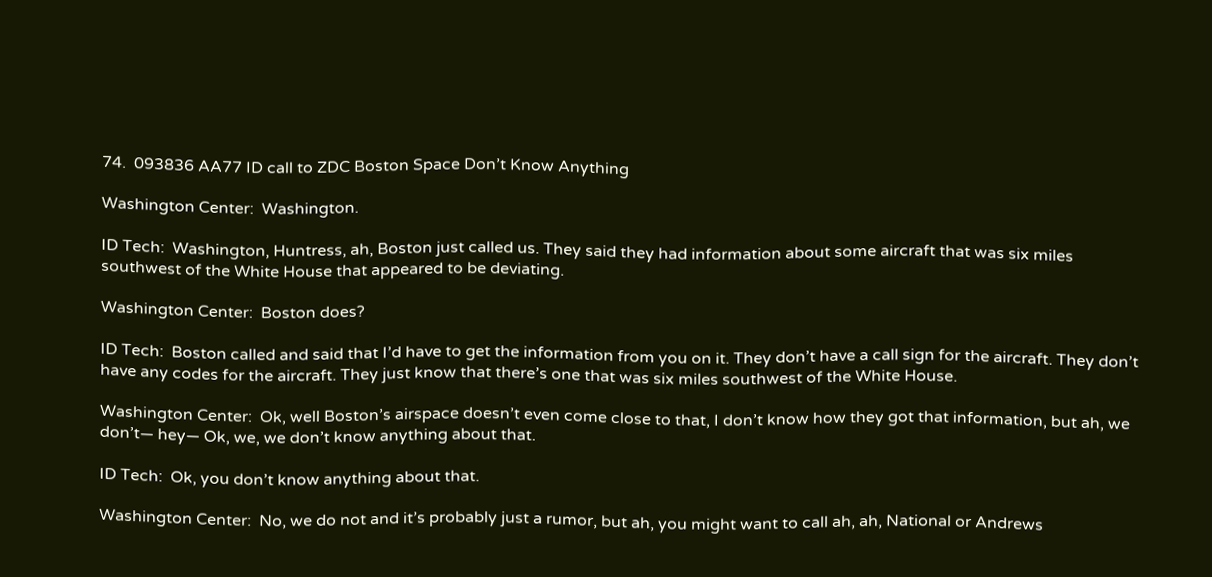74.  093836 AA77 ID call to ZDC Boston Space Don’t Know Anything

Washington Center:  Washington.

ID Tech:  Washington, Huntress, ah, Boston just called us. They said they had information about some aircraft that was six miles southwest of the White House that appeared to be deviating.

Washington Center:  Boston does?

ID Tech:  Boston called and said that I’d have to get the information from you on it. They don’t have a call sign for the aircraft. They don’t have any codes for the aircraft. They just know that there’s one that was six miles southwest of the White House.

Washington Center:  Ok, well Boston’s airspace doesn’t even come close to that, I don’t know how they got that information, but ah, we don’t— hey— Ok, we, we don’t know anything about that.

ID Tech:  Ok, you don’t know anything about that.

Washington Center:  No, we do not and it’s probably just a rumor, but ah, you might want to call ah, ah, National or Andrews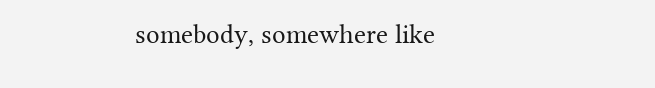somebody, somewhere like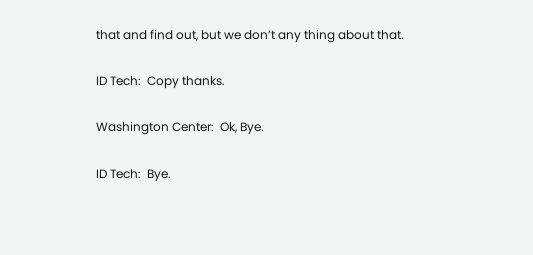that and find out, but we don’t any thing about that.

ID Tech:  Copy thanks.

Washington Center:  Ok, Bye.

ID Tech:  Bye.